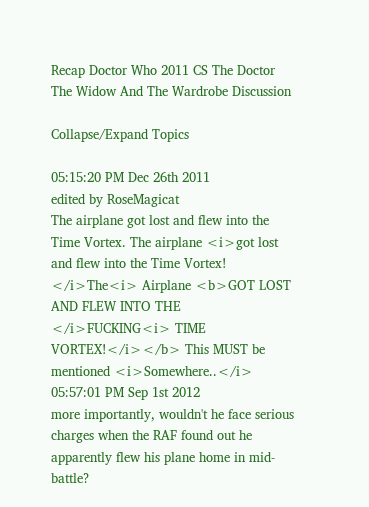Recap Doctor Who 2011 CS The Doctor The Widow And The Wardrobe Discussion

Collapse/Expand Topics

05:15:20 PM Dec 26th 2011
edited by RoseMagicat
The airplane got lost and flew into the Time Vortex. The airplane <i>got lost and flew into the Time Vortex! </i>The<i> Airplane <b>GOT LOST AND FLEW INTO THE </i>FUCKING<i> TIME VORTEX!</i></b> This MUST be mentioned <i>Somewhere..</i>
05:57:01 PM Sep 1st 2012
more importantly, wouldn't he face serious charges when the RAF found out he apparently flew his plane home in mid-battle?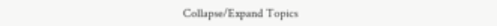Collapse/Expand Topics